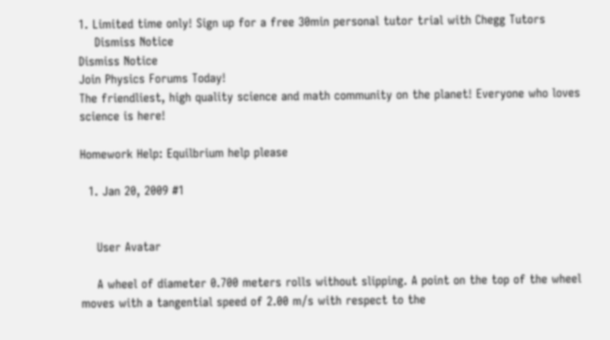1. Limited time only! Sign up for a free 30min personal tutor trial with Chegg Tutors
    Dismiss Notice
Dismiss Notice
Join Physics Forums Today!
The friendliest, high quality science and math community on the planet! Everyone who loves science is here!

Homework Help: Equilbrium help please

  1. Jan 20, 2009 #1


    User Avatar

    A wheel of diameter 0.700 meters rolls without slipping. A point on the top of the wheel moves with a tangential speed of 2.00 m/s with respect to the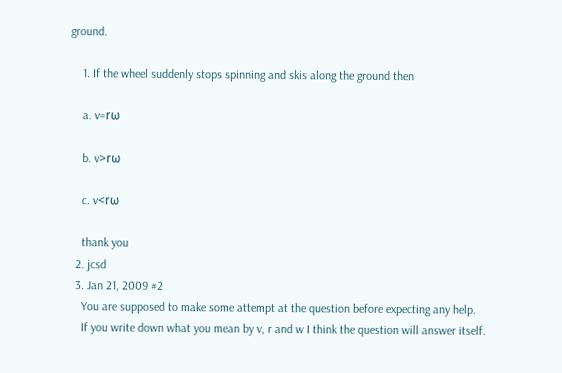ground.

    1. If the wheel suddenly stops spinning and skis along the ground then

    a. v=rω

    b. v>rω

    c. v<rω

    thank you
  2. jcsd
  3. Jan 21, 2009 #2
    You are supposed to make some attempt at the question before expecting any help.
    If you write down what you mean by v, r and w I think the question will answer itself.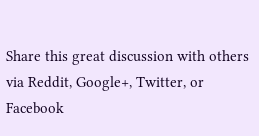Share this great discussion with others via Reddit, Google+, Twitter, or Facebook